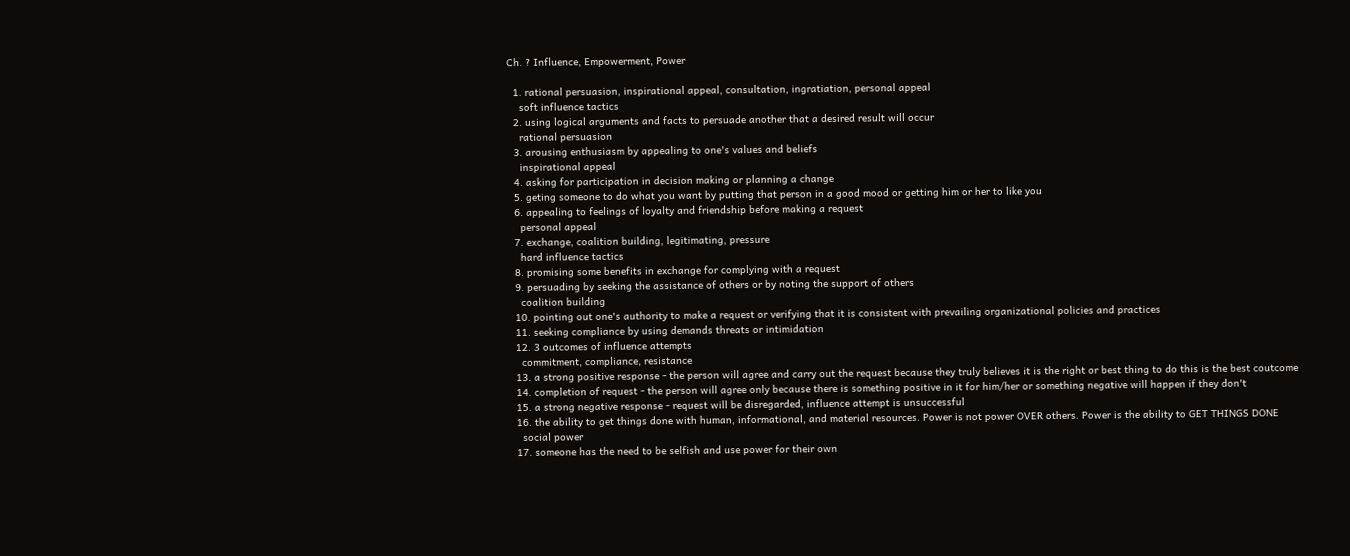Ch. ? Influence, Empowerment, Power

  1. rational persuasion, inspirational appeal, consultation, ingratiation, personal appeal
    soft influence tactics
  2. using logical arguments and facts to persuade another that a desired result will occur
    rational persuasion
  3. arousing enthusiasm by appealing to one's values and beliefs
    inspirational appeal
  4. asking for participation in decision making or planning a change
  5. geting someone to do what you want by putting that person in a good mood or getting him or her to like you
  6. appealing to feelings of loyalty and friendship before making a request
    personal appeal
  7. exchange, coalition building, legitimating, pressure
    hard influence tactics
  8. promising some benefits in exchange for complying with a request
  9. persuading by seeking the assistance of others or by noting the support of others
    coalition building
  10. pointing out one's authority to make a request or verifying that it is consistent with prevailing organizational policies and practices
  11. seeking compliance by using demands threats or intimidation
  12. 3 outcomes of influence attempts
    commitment, compliance, resistance
  13. a strong positive response - the person will agree and carry out the request because they truly believes it is the right or best thing to do this is the best coutcome
  14. completion of request - the person will agree only because there is something positive in it for him/her or something negative will happen if they don't
  15. a strong negative response - request will be disregarded, influence attempt is unsuccessful
  16. the ability to get things done with human, informational, and material resources. Power is not power OVER others. Power is the ability to GET THINGS DONE
    social power
  17. someone has the need to be selfish and use power for their own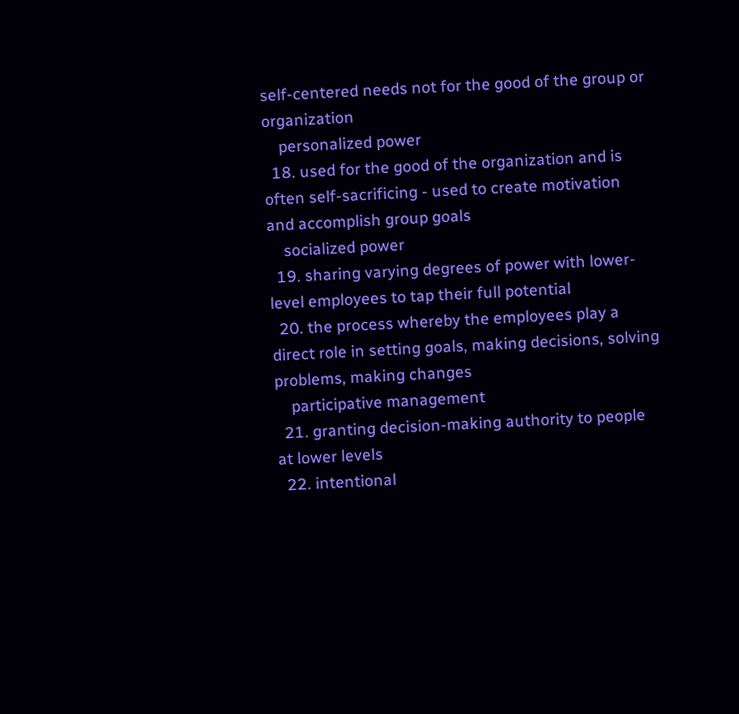self-centered needs not for the good of the group or organization
    personalized power
  18. used for the good of the organization and is often self-sacrificing - used to create motivation and accomplish group goals
    socialized power
  19. sharing varying degrees of power with lower-level employees to tap their full potential
  20. the process whereby the employees play a direct role in setting goals, making decisions, solving problems, making changes
    participative management
  21. granting decision-making authority to people at lower levels
  22. intentional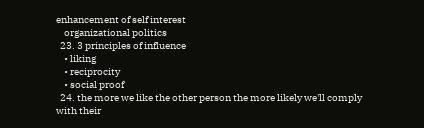enhancement of self interest
    organizational politics
  23. 3 principles of influence
    • liking
    • reciprocity
    • social proof
  24. the more we like the other person the more likely we'll comply with their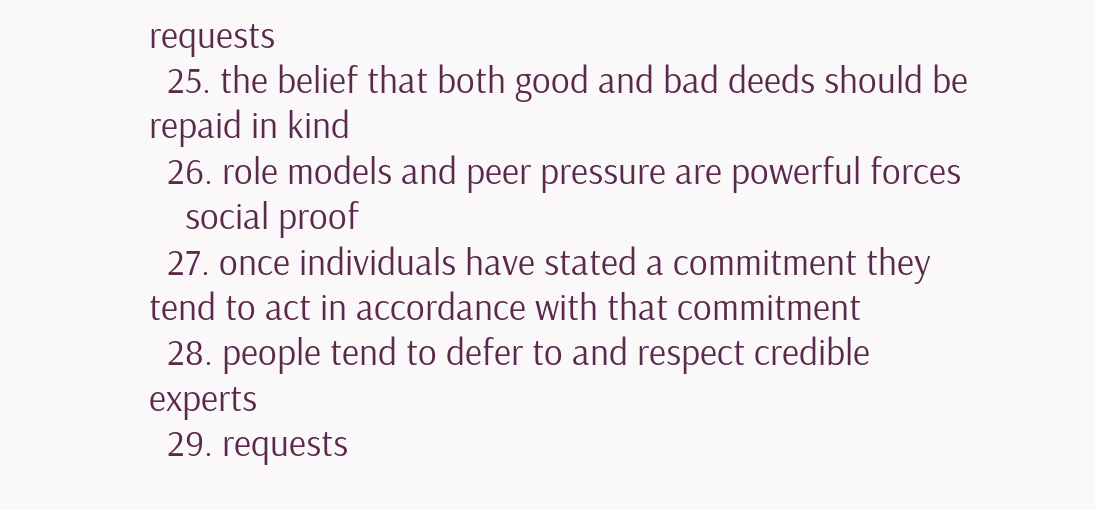requests
  25. the belief that both good and bad deeds should be repaid in kind
  26. role models and peer pressure are powerful forces
    social proof
  27. once individuals have stated a commitment they tend to act in accordance with that commitment
  28. people tend to defer to and respect credible experts
  29. requests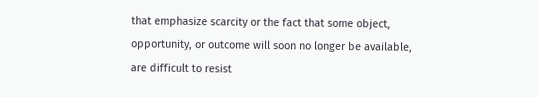that emphasize scarcity or the fact that some object, opportunity, or outcome will soon no longer be available, are difficult to resist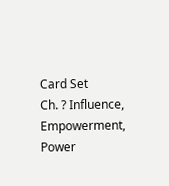Card Set
Ch. ? Influence, Empowerment, Power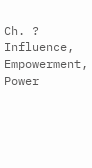Ch. ? Influence, Empowerment, Power